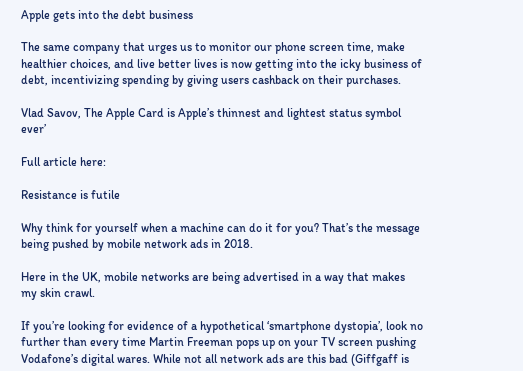Apple gets into the debt business

The same company that urges us to monitor our phone screen time, make healthier choices, and live better lives is now getting into the icky business of debt, incentivizing spending by giving users cashback on their purchases.

Vlad Savov, The Apple Card is Apple’s thinnest and lightest status symbol ever’

Full article here:

Resistance is futile

Why think for yourself when a machine can do it for you? That’s the message being pushed by mobile network ads in 2018.

Here in the UK, mobile networks are being advertised in a way that makes my skin crawl.

If you’re looking for evidence of a hypothetical ‘smartphone dystopia’, look no further than every time Martin Freeman pops up on your TV screen pushing Vodafone’s digital wares. While not all network ads are this bad (Giffgaff is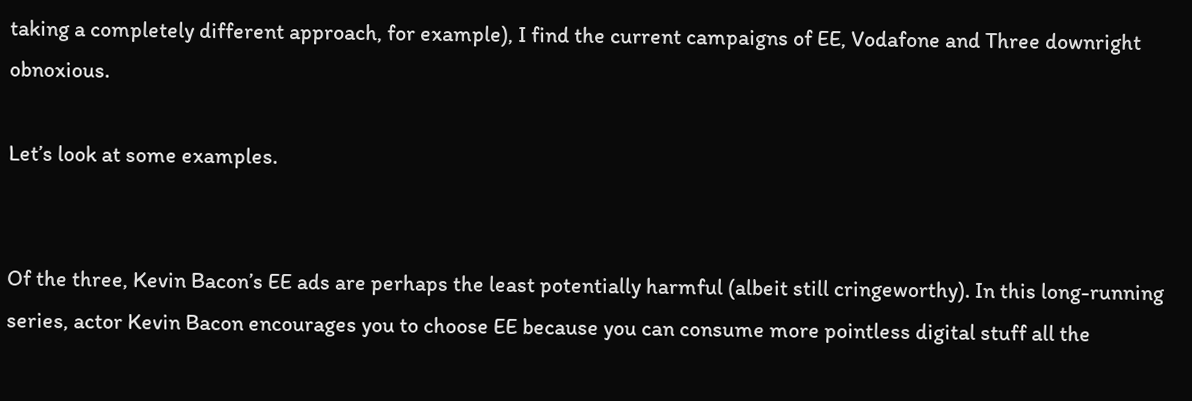taking a completely different approach, for example), I find the current campaigns of EE, Vodafone and Three downright obnoxious.

Let’s look at some examples.


Of the three, Kevin Bacon’s EE ads are perhaps the least potentially harmful (albeit still cringeworthy). In this long-running series, actor Kevin Bacon encourages you to choose EE because you can consume more pointless digital stuff all the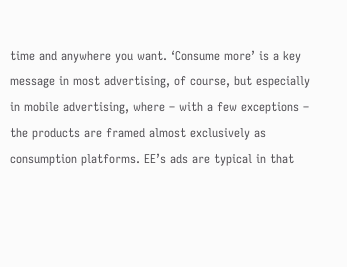time and anywhere you want. ‘Consume more’ is a key message in most advertising, of course, but especially in mobile advertising, where – with a few exceptions – the products are framed almost exclusively as consumption platforms. EE’s ads are typical in that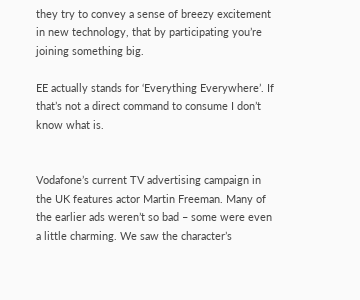they try to convey a sense of breezy excitement in new technology, that by participating you’re joining something big.

EE actually stands for ‘Everything Everywhere’. If that’s not a direct command to consume I don’t know what is.


Vodafone’s current TV advertising campaign in the UK features actor Martin Freeman. Many of the earlier ads weren’t so bad – some were even a little charming. We saw the character’s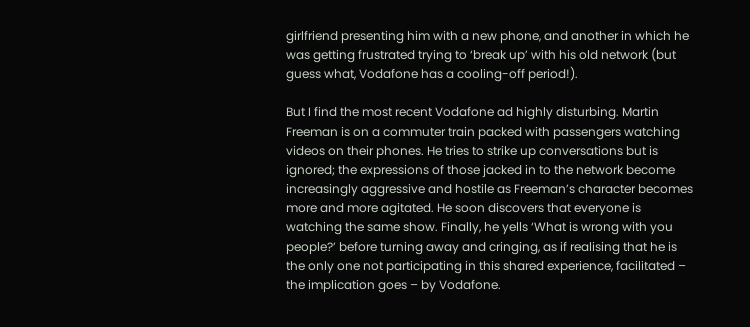girlfriend presenting him with a new phone, and another in which he was getting frustrated trying to ‘break up’ with his old network (but guess what, Vodafone has a cooling-off period!).

But I find the most recent Vodafone ad highly disturbing. Martin Freeman is on a commuter train packed with passengers watching videos on their phones. He tries to strike up conversations but is ignored; the expressions of those jacked in to the network become increasingly aggressive and hostile as Freeman’s character becomes more and more agitated. He soon discovers that everyone is watching the same show. Finally, he yells ‘What is wrong with you people?’ before turning away and cringing, as if realising that he is the only one not participating in this shared experience, facilitated – the implication goes – by Vodafone.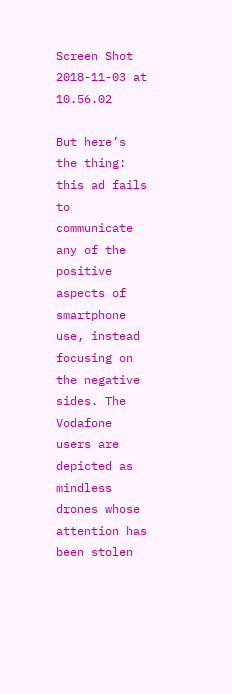Screen Shot 2018-11-03 at 10.56.02

But here’s the thing: this ad fails to communicate any of the positive aspects of smartphone use, instead focusing on the negative sides. The Vodafone users are depicted as mindless drones whose attention has been stolen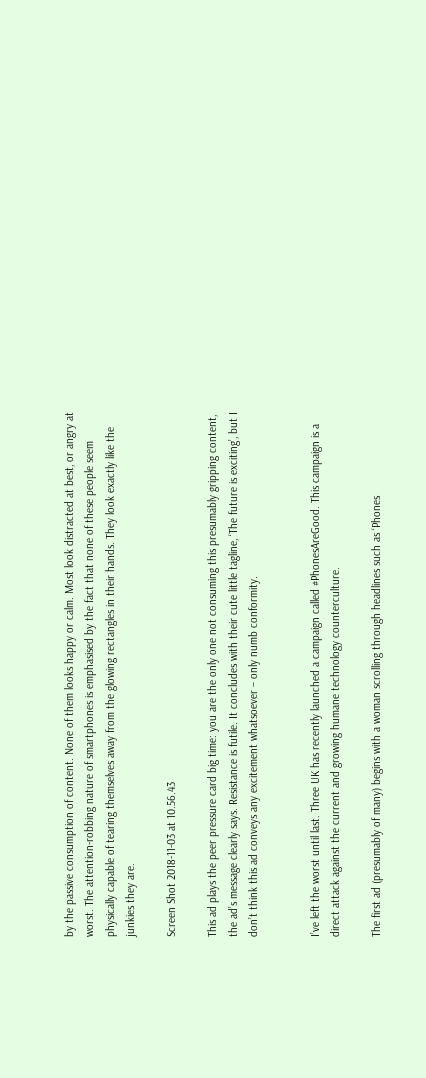by the passive consumption of content. None of them looks happy or calm. Most look distracted at best, or angry at worst. The attention-robbing nature of smartphones is emphasised by the fact that none of these people seem physically capable of tearing themselves away from the glowing rectangles in their hands. They look exactly like the junkies they are.

Screen Shot 2018-11-03 at 10.56.43

This ad plays the peer pressure card big time: you are the only one not consuming this presumably gripping content, the ad’s message clearly says. Resistance is futile. It concludes with their cute little tagline, ‘The future is exciting’, but I don’t think this ad conveys any excitement whatsoever – only numb conformity.


I’ve left the worst until last. Three UK has recently launched a campaign called #PhonesAreGood. This campaign is a direct attack against the current and growing humane technology counterculture.

The first ad (presumably of many) begins with a woman scrolling through headlines such as ‘Phones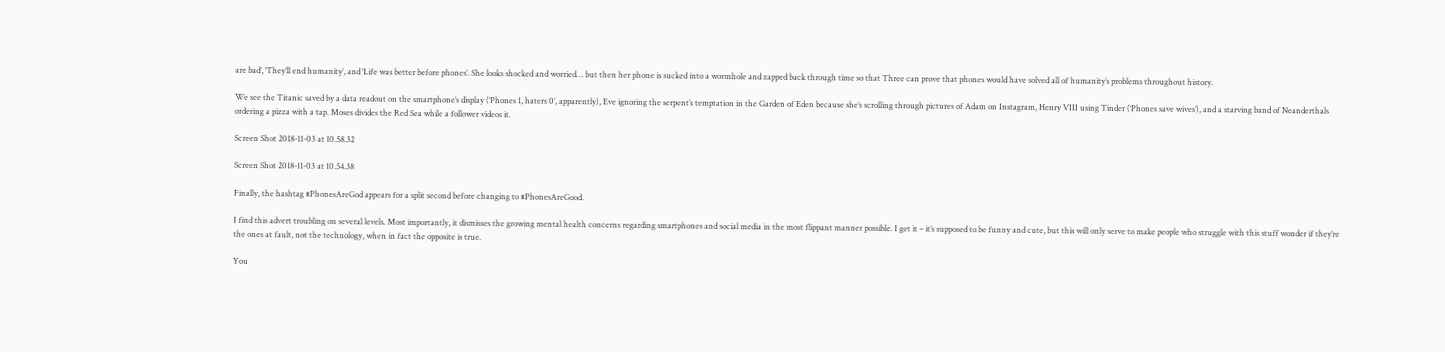are bad’, ‘They’ll end humanity’, and ‘Life was better before phones’. She looks shocked and worried… but then her phone is sucked into a wormhole and zapped back through time so that Three can prove that phones would have solved all of humanity’s problems throughout history.

We see the Titanic saved by a data readout on the smartphone’s display (‘Phones 1, haters 0’, apparently), Eve ignoring the serpent’s temptation in the Garden of Eden because she’s scrolling through pictures of Adam on Instagram, Henry VIII using Tinder (‘Phones save wives’), and a starving band of Neanderthals ordering a pizza with a tap. Moses divides the Red Sea while a follower videos it.

Screen Shot 2018-11-03 at 10.58.32

Screen Shot 2018-11-03 at 10.54.38

Finally, the hashtag #PhonesAreGod appears for a split second before changing to #PhonesAreGood.

I find this advert troubling on several levels. Most importantly, it dismisses the growing mental health concerns regarding smartphones and social media in the most flippant manner possible. I get it – it’s supposed to be funny and cute, but this will only serve to make people who struggle with this stuff wonder if they’re the ones at fault, not the technology, when in fact the opposite is true.

You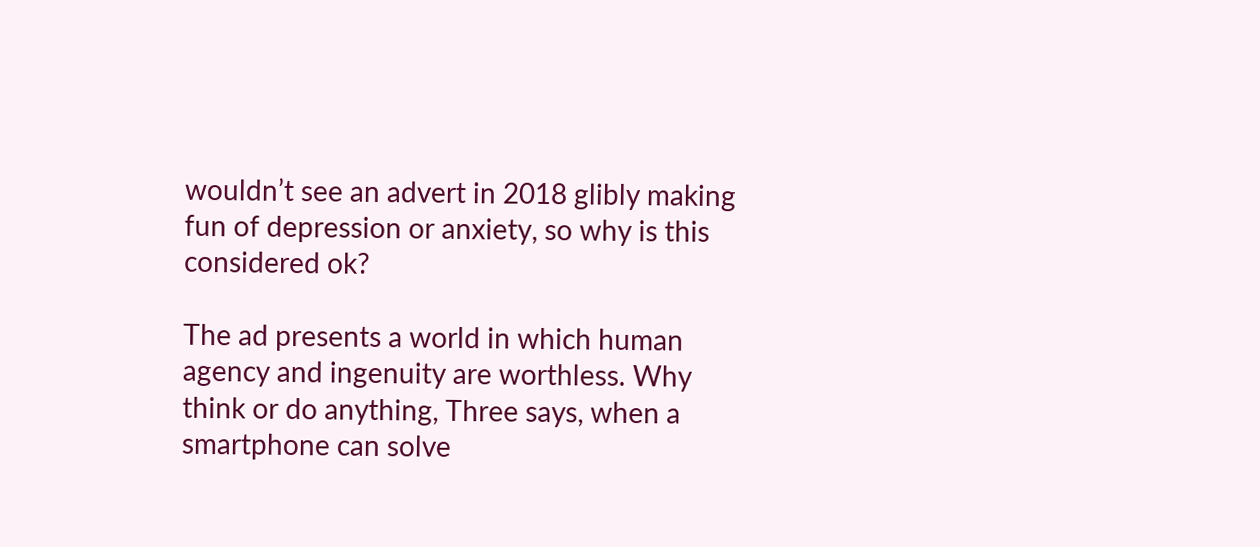wouldn’t see an advert in 2018 glibly making fun of depression or anxiety, so why is this considered ok?

The ad presents a world in which human agency and ingenuity are worthless. Why think or do anything, Three says, when a smartphone can solve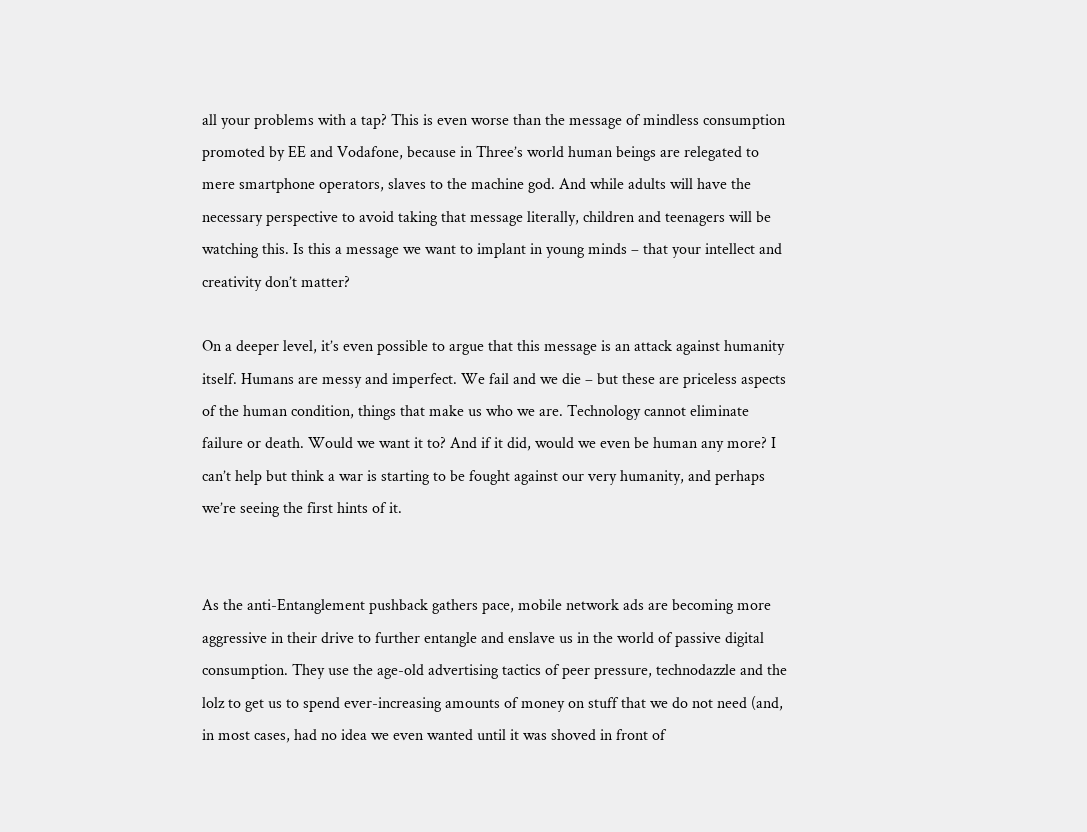all your problems with a tap? This is even worse than the message of mindless consumption promoted by EE and Vodafone, because in Three’s world human beings are relegated to mere smartphone operators, slaves to the machine god. And while adults will have the necessary perspective to avoid taking that message literally, children and teenagers will be watching this. Is this a message we want to implant in young minds – that your intellect and creativity don’t matter?

On a deeper level, it’s even possible to argue that this message is an attack against humanity itself. Humans are messy and imperfect. We fail and we die – but these are priceless aspects of the human condition, things that make us who we are. Technology cannot eliminate failure or death. Would we want it to? And if it did, would we even be human any more? I can’t help but think a war is starting to be fought against our very humanity, and perhaps we’re seeing the first hints of it.


As the anti-Entanglement pushback gathers pace, mobile network ads are becoming more aggressive in their drive to further entangle and enslave us in the world of passive digital consumption. They use the age-old advertising tactics of peer pressure, technodazzle and the lolz to get us to spend ever-increasing amounts of money on stuff that we do not need (and, in most cases, had no idea we even wanted until it was shoved in front of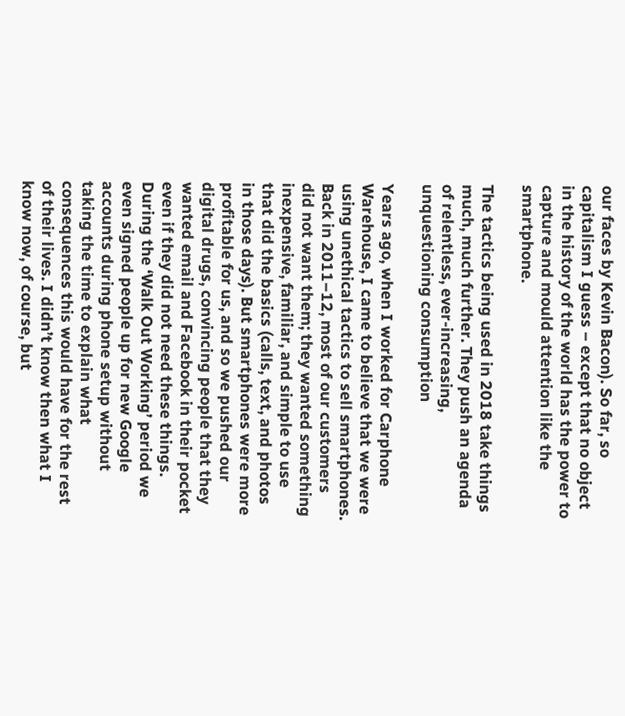our faces by Kevin Bacon). So far, so capitalism I guess – except that no object in the history of the world has the power to capture and mould attention like the smartphone.

The tactics being used in 2018 take things much, much further. They push an agenda of relentless, ever-increasing, unquestioning consumption

Years ago, when I worked for Carphone Warehouse, I came to believe that we were using unethical tactics to sell smartphones. Back in 2011–12, most of our customers did not want them; they wanted something inexpensive, familiar, and simple to use that did the basics (calls, text, and photos in those days). But smartphones were more profitable for us, and so we pushed our digital drugs, convincing people that they wanted email and Facebook in their pocket even if they did not need these things. During the ‘Walk Out Working’ period we even signed people up for new Google accounts during phone setup without taking the time to explain what consequences this would have for the rest of their lives. I didn’t know then what I know now, of course, but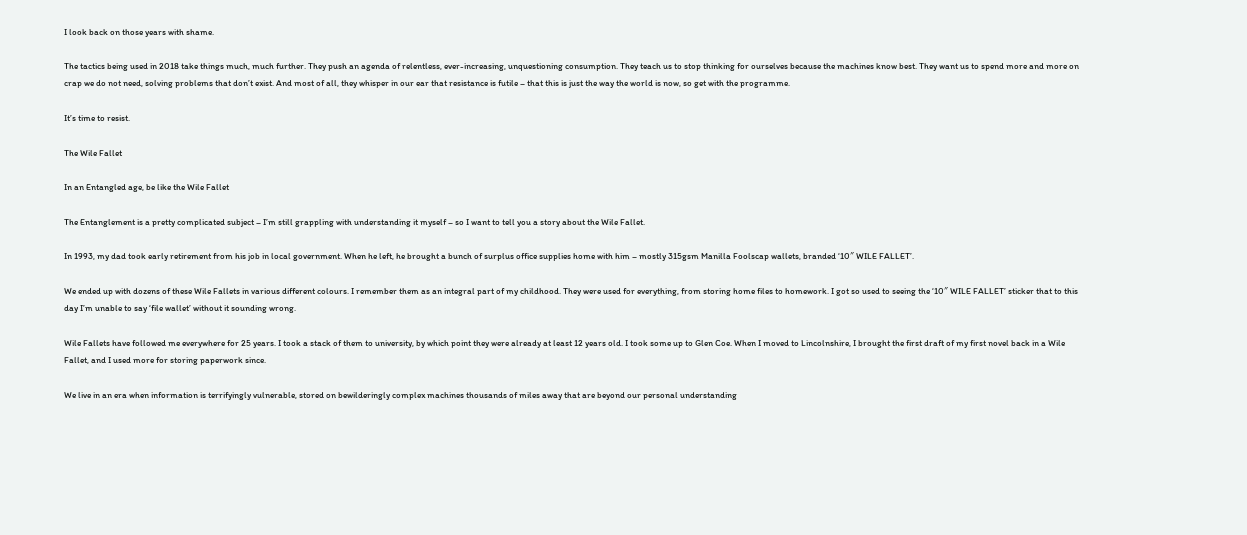I look back on those years with shame.

The tactics being used in 2018 take things much, much further. They push an agenda of relentless, ever-increasing, unquestioning consumption. They teach us to stop thinking for ourselves because the machines know best. They want us to spend more and more on crap we do not need, solving problems that don’t exist. And most of all, they whisper in our ear that resistance is futile – that this is just the way the world is now, so get with the programme.

It’s time to resist.

The Wile Fallet

In an Entangled age, be like the Wile Fallet

The Entanglement is a pretty complicated subject – I’m still grappling with understanding it myself – so I want to tell you a story about the Wile Fallet.

In 1993, my dad took early retirement from his job in local government. When he left, he brought a bunch of surplus office supplies home with him – mostly 315gsm Manilla Foolscap wallets, branded ‘10″ WILE FALLET’.

We ended up with dozens of these Wile Fallets in various different colours. I remember them as an integral part of my childhood. They were used for everything, from storing home files to homework. I got so used to seeing the ‘10″ WILE FALLET’ sticker that to this day I’m unable to say ‘file wallet’ without it sounding wrong.

Wile Fallets have followed me everywhere for 25 years. I took a stack of them to university, by which point they were already at least 12 years old. I took some up to Glen Coe. When I moved to Lincolnshire, I brought the first draft of my first novel back in a Wile Fallet, and I used more for storing paperwork since.

We live in an era when information is terrifyingly vulnerable, stored on bewilderingly complex machines thousands of miles away that are beyond our personal understanding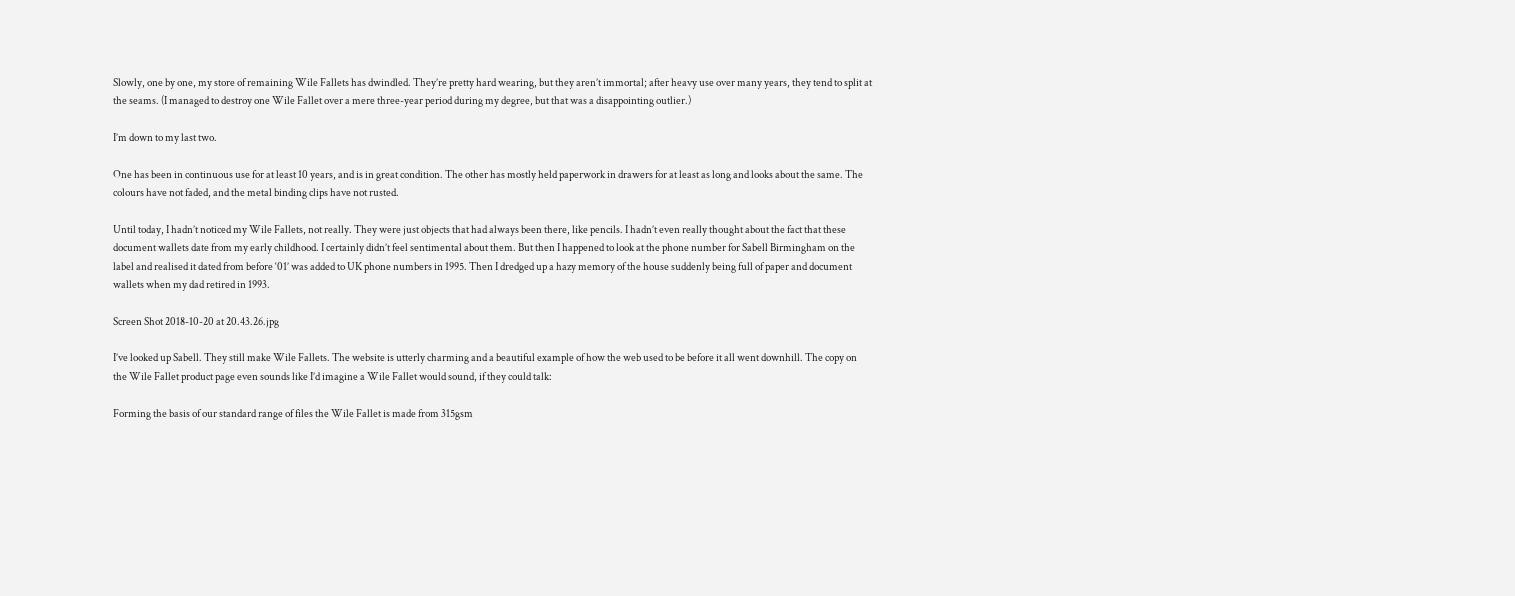Slowly, one by one, my store of remaining Wile Fallets has dwindled. They’re pretty hard wearing, but they aren’t immortal; after heavy use over many years, they tend to split at the seams. (I managed to destroy one Wile Fallet over a mere three-year period during my degree, but that was a disappointing outlier.)

I’m down to my last two.

One has been in continuous use for at least 10 years, and is in great condition. The other has mostly held paperwork in drawers for at least as long and looks about the same. The colours have not faded, and the metal binding clips have not rusted.

Until today, I hadn’t noticed my Wile Fallets, not really. They were just objects that had always been there, like pencils. I hadn’t even really thought about the fact that these document wallets date from my early childhood. I certainly didn’t feel sentimental about them. But then I happened to look at the phone number for Sabell Birmingham on the label and realised it dated from before ‘01’ was added to UK phone numbers in 1995. Then I dredged up a hazy memory of the house suddenly being full of paper and document wallets when my dad retired in 1993.

Screen Shot 2018-10-20 at 20.43.26.jpg

I’ve looked up Sabell. They still make Wile Fallets. The website is utterly charming and a beautiful example of how the web used to be before it all went downhill. The copy on the Wile Fallet product page even sounds like I’d imagine a Wile Fallet would sound, if they could talk:

Forming the basis of our standard range of files the Wile Fallet is made from 315gsm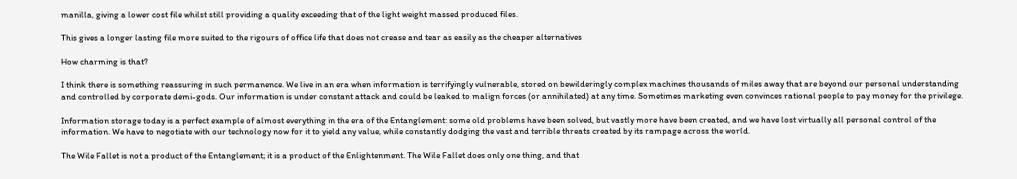manilla, giving a lower cost file whilst still providing a quality exceeding that of the light weight massed produced files.

This gives a longer lasting file more suited to the rigours of office life that does not crease and tear as easily as the cheaper alternatives

How charming is that?

I think there is something reassuring in such permanence. We live in an era when information is terrifyingly vulnerable, stored on bewilderingly complex machines thousands of miles away that are beyond our personal understanding and controlled by corporate demi-gods. Our information is under constant attack and could be leaked to malign forces (or annihilated) at any time. Sometimes marketing even convinces rational people to pay money for the privilege.

Information storage today is a perfect example of almost everything in the era of the Entanglement: some old problems have been solved, but vastly more have been created, and we have lost virtually all personal control of the information. We have to negotiate with our technology now for it to yield any value, while constantly dodging the vast and terrible threats created by its rampage across the world.

The Wile Fallet is not a product of the Entanglement; it is a product of the Enlightenment. The Wile Fallet does only one thing, and that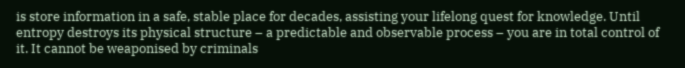is store information in a safe, stable place for decades, assisting your lifelong quest for knowledge. Until entropy destroys its physical structure – a predictable and observable process – you are in total control of it. It cannot be weaponised by criminals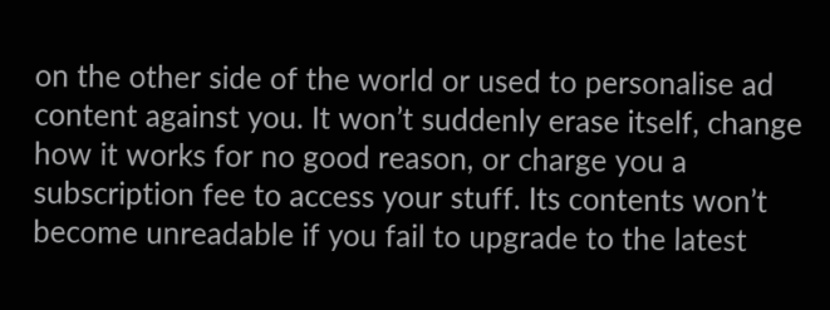on the other side of the world or used to personalise ad content against you. It won’t suddenly erase itself, change how it works for no good reason, or charge you a subscription fee to access your stuff. Its contents won’t become unreadable if you fail to upgrade to the latest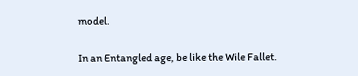model.

In an Entangled age, be like the Wile Fallet.